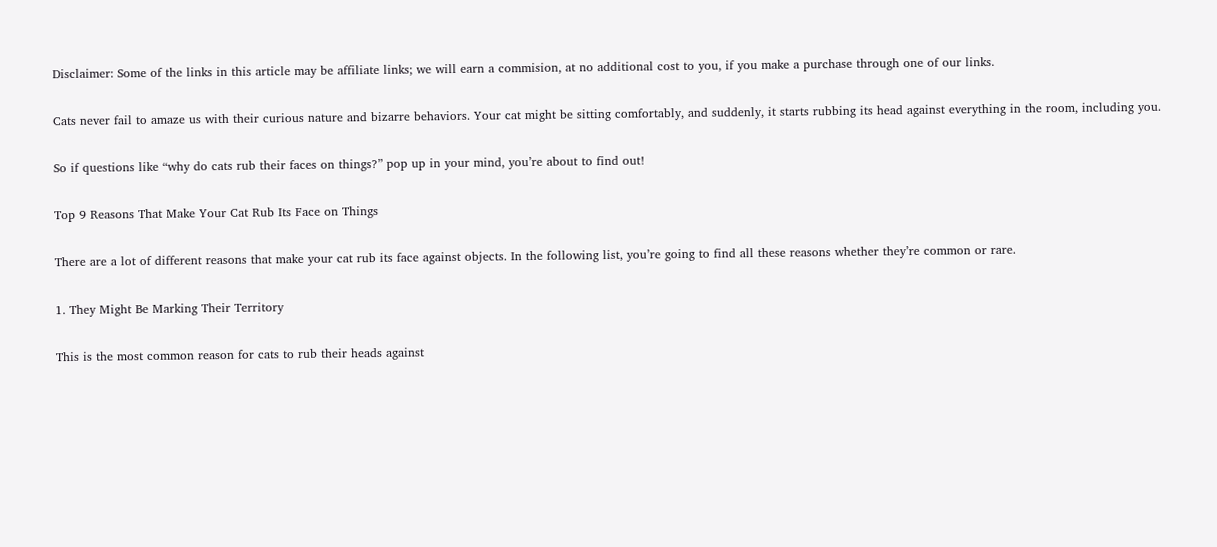Disclaimer: Some of the links in this article may be affiliate links; we will earn a commision, at no additional cost to you, if you make a purchase through one of our links.

Cats never fail to amaze us with their curious nature and bizarre behaviors. Your cat might be sitting comfortably, and suddenly, it starts rubbing its head against everything in the room, including you.

So if questions like “why do cats rub their faces on things?” pop up in your mind, you’re about to find out!

Top 9 Reasons That Make Your Cat Rub Its Face on Things

There are a lot of different reasons that make your cat rub its face against objects. In the following list, you’re going to find all these reasons whether they’re common or rare.

1. They Might Be Marking Their Territory

This is the most common reason for cats to rub their heads against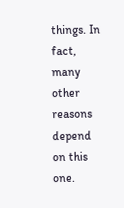things. In fact, many other reasons depend on this one.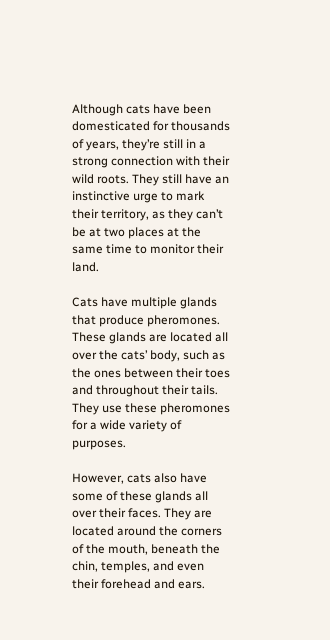Although cats have been domesticated for thousands of years, they’re still in a strong connection with their wild roots. They still have an instinctive urge to mark their territory, as they can’t be at two places at the same time to monitor their land.

Cats have multiple glands that produce pheromones. These glands are located all over the cats’ body, such as the ones between their toes and throughout their tails. They use these pheromones for a wide variety of purposes.

However, cats also have some of these glands all over their faces. They are located around the corners of the mouth, beneath the chin, temples, and even their forehead and ears.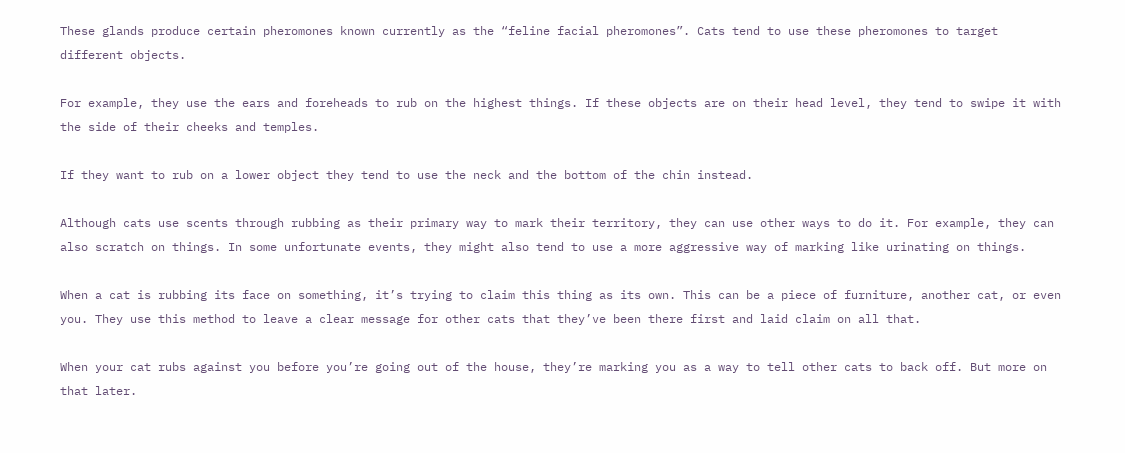These glands produce certain pheromones known currently as the “feline facial pheromones”. Cats tend to use these pheromones to target different objects.

For example, they use the ears and foreheads to rub on the highest things. If these objects are on their head level, they tend to swipe it with the side of their cheeks and temples.

If they want to rub on a lower object they tend to use the neck and the bottom of the chin instead.

Although cats use scents through rubbing as their primary way to mark their territory, they can use other ways to do it. For example, they can also scratch on things. In some unfortunate events, they might also tend to use a more aggressive way of marking like urinating on things.

When a cat is rubbing its face on something, it’s trying to claim this thing as its own. This can be a piece of furniture, another cat, or even you. They use this method to leave a clear message for other cats that they’ve been there first and laid claim on all that.

When your cat rubs against you before you’re going out of the house, they’re marking you as a way to tell other cats to back off. But more on that later.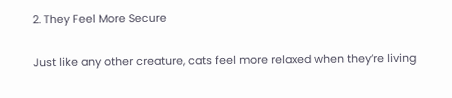2. They Feel More Secure

Just like any other creature, cats feel more relaxed when they’re living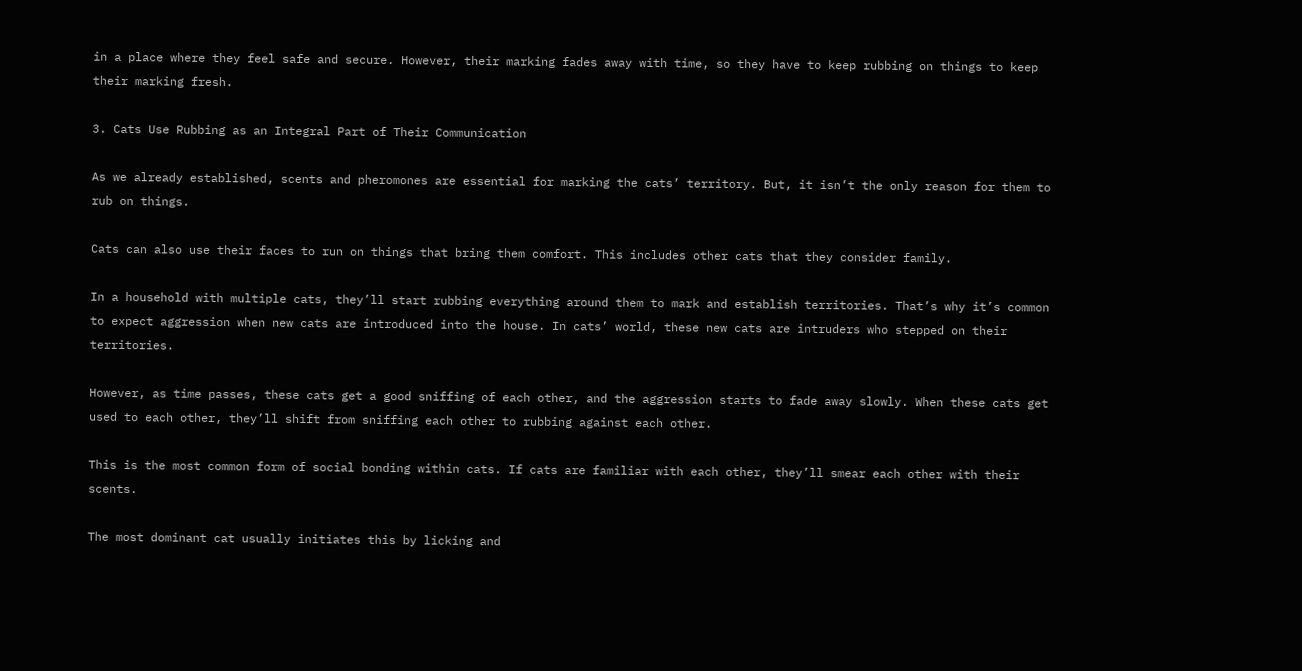in a place where they feel safe and secure. However, their marking fades away with time, so they have to keep rubbing on things to keep their marking fresh.

3. Cats Use Rubbing as an Integral Part of Their Communication

As we already established, scents and pheromones are essential for marking the cats’ territory. But, it isn’t the only reason for them to rub on things.

Cats can also use their faces to run on things that bring them comfort. This includes other cats that they consider family.

In a household with multiple cats, they’ll start rubbing everything around them to mark and establish territories. That’s why it’s common to expect aggression when new cats are introduced into the house. In cats’ world, these new cats are intruders who stepped on their territories.

However, as time passes, these cats get a good sniffing of each other, and the aggression starts to fade away slowly. When these cats get used to each other, they’ll shift from sniffing each other to rubbing against each other.

This is the most common form of social bonding within cats. If cats are familiar with each other, they’ll smear each other with their scents.

The most dominant cat usually initiates this by licking and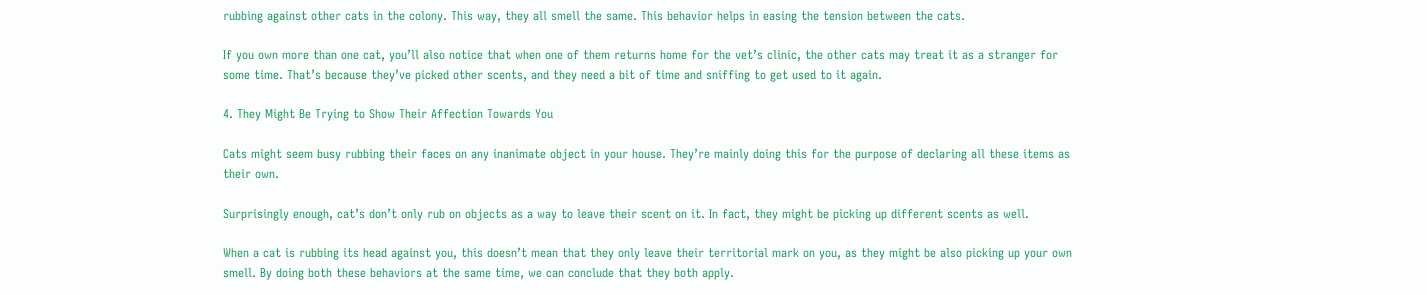rubbing against other cats in the colony. This way, they all smell the same. This behavior helps in easing the tension between the cats.

If you own more than one cat, you’ll also notice that when one of them returns home for the vet’s clinic, the other cats may treat it as a stranger for some time. That’s because they’ve picked other scents, and they need a bit of time and sniffing to get used to it again.

4. They Might Be Trying to Show Their Affection Towards You

Cats might seem busy rubbing their faces on any inanimate object in your house. They’re mainly doing this for the purpose of declaring all these items as their own.

Surprisingly enough, cat’s don’t only rub on objects as a way to leave their scent on it. In fact, they might be picking up different scents as well.

When a cat is rubbing its head against you, this doesn’t mean that they only leave their territorial mark on you, as they might be also picking up your own smell. By doing both these behaviors at the same time, we can conclude that they both apply.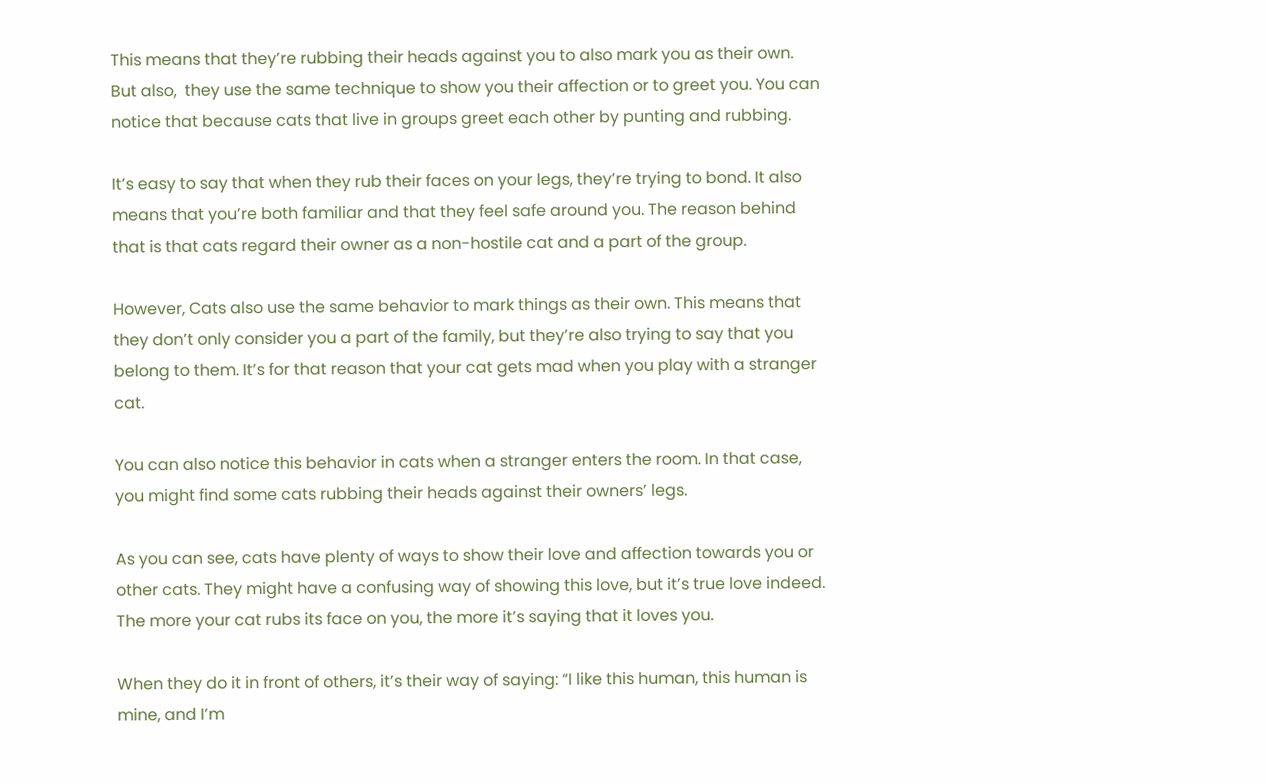This means that they’re rubbing their heads against you to also mark you as their own. But also,  they use the same technique to show you their affection or to greet you. You can notice that because cats that live in groups greet each other by punting and rubbing.

It’s easy to say that when they rub their faces on your legs, they’re trying to bond. It also means that you’re both familiar and that they feel safe around you. The reason behind that is that cats regard their owner as a non-hostile cat and a part of the group.

However, Cats also use the same behavior to mark things as their own. This means that they don’t only consider you a part of the family, but they’re also trying to say that you belong to them. It’s for that reason that your cat gets mad when you play with a stranger cat.

You can also notice this behavior in cats when a stranger enters the room. In that case, you might find some cats rubbing their heads against their owners’ legs.

As you can see, cats have plenty of ways to show their love and affection towards you or other cats. They might have a confusing way of showing this love, but it’s true love indeed. The more your cat rubs its face on you, the more it’s saying that it loves you.

When they do it in front of others, it’s their way of saying: “I like this human, this human is mine, and I’m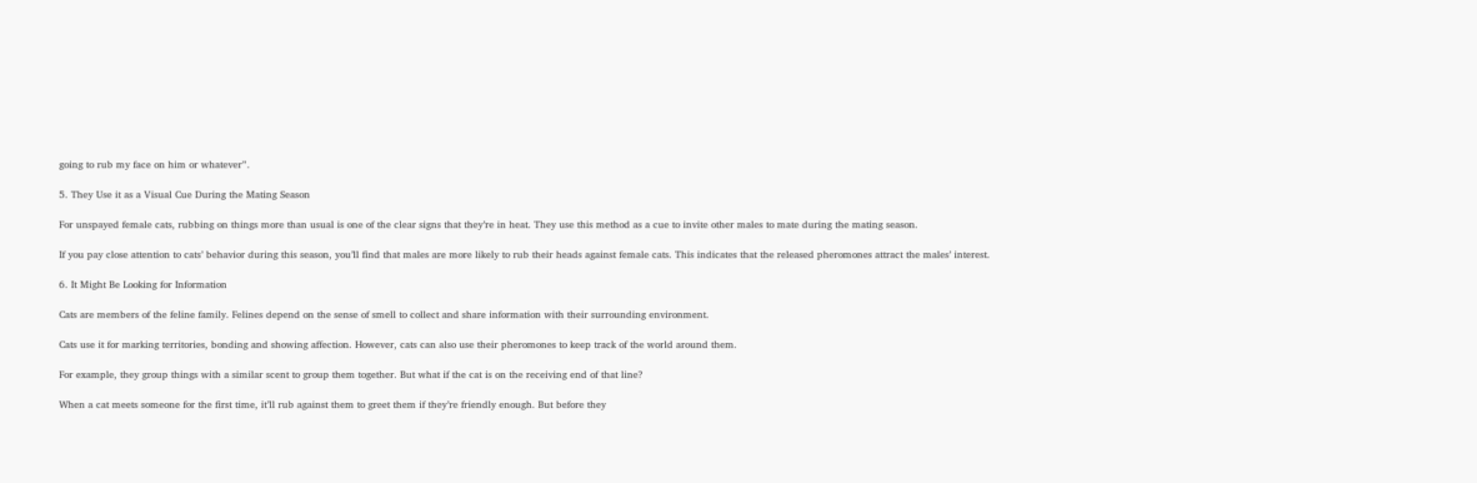going to rub my face on him or whatever”.

5. They Use it as a Visual Cue During the Mating Season

For unspayed female cats, rubbing on things more than usual is one of the clear signs that they’re in heat. They use this method as a cue to invite other males to mate during the mating season.

If you pay close attention to cats’ behavior during this season, you’ll find that males are more likely to rub their heads against female cats. This indicates that the released pheromones attract the males’ interest.

6. It Might Be Looking for Information

Cats are members of the feline family. Felines depend on the sense of smell to collect and share information with their surrounding environment.

Cats use it for marking territories, bonding and showing affection. However, cats can also use their pheromones to keep track of the world around them.

For example, they group things with a similar scent to group them together. But what if the cat is on the receiving end of that line?

When a cat meets someone for the first time, it’ll rub against them to greet them if they’re friendly enough. But before they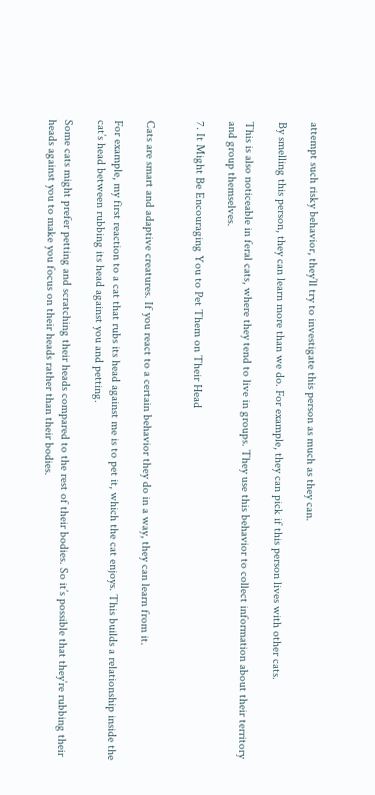attempt such risky behavior, they’ll try to investigate this person as much as they can.

By smelling this person, they can learn more than we do. For example, they can pick if this person lives with other cats.

This is also noticeable in feral cats, where they tend to live in groups. They use this behavior to collect information about their territory and group themselves.

7. It Might Be Encouraging You to Pet Them on Their Head


Cats are smart and adaptive creatures. If you react to a certain behavior they do in a way, they can learn from it.

For example, my first reaction to a cat that rubs its head against me is to pet it, which the cat enjoys. This builds a relationship inside the cat’s head between rubbing its head against you and petting.

Some cats might prefer petting and scratching their heads compared to the rest of their bodies. So it’s possible that they’re rubbing their heads against you to make you focus on their heads rather than their bodies.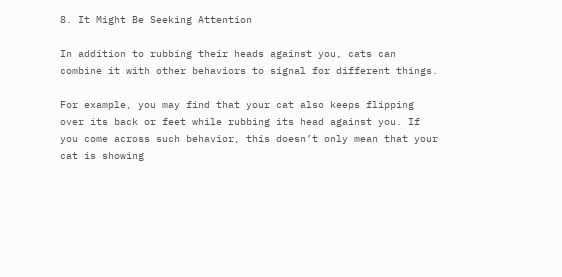8. It Might Be Seeking Attention

In addition to rubbing their heads against you, cats can combine it with other behaviors to signal for different things.

For example, you may find that your cat also keeps flipping over its back or feet while rubbing its head against you. If you come across such behavior, this doesn’t only mean that your cat is showing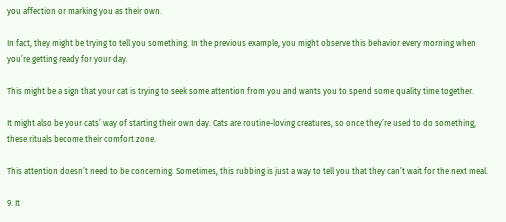you affection or marking you as their own.

In fact, they might be trying to tell you something. In the previous example, you might observe this behavior every morning when you’re getting ready for your day.

This might be a sign that your cat is trying to seek some attention from you and wants you to spend some quality time together.

It might also be your cats’ way of starting their own day. Cats are routine-loving creatures, so once they’re used to do something, these rituals become their comfort zone.

This attention doesn’t need to be concerning. Sometimes, this rubbing is just a way to tell you that they can’t wait for the next meal.

9. It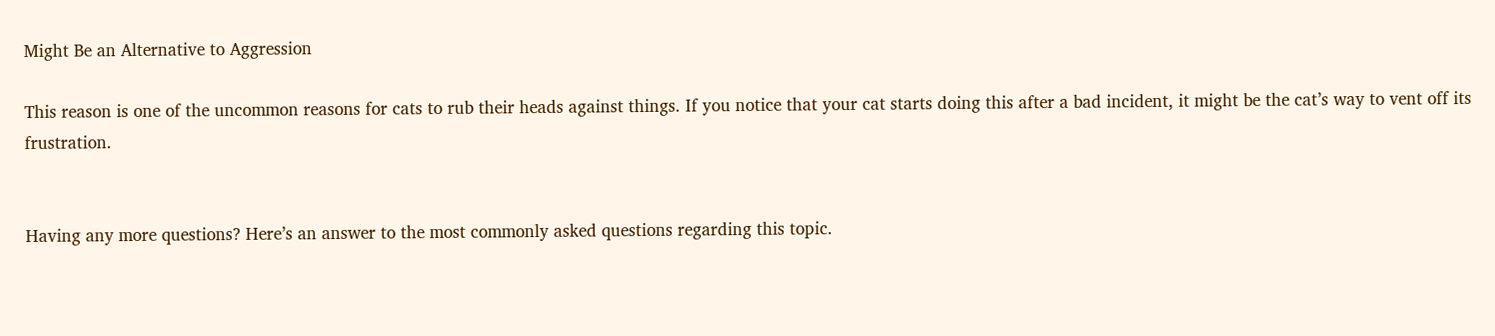Might Be an Alternative to Aggression

This reason is one of the uncommon reasons for cats to rub their heads against things. If you notice that your cat starts doing this after a bad incident, it might be the cat’s way to vent off its frustration.


Having any more questions? Here’s an answer to the most commonly asked questions regarding this topic.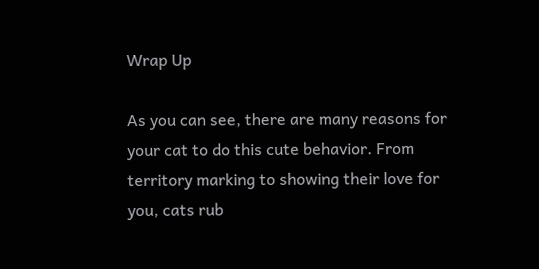Wrap Up

As you can see, there are many reasons for your cat to do this cute behavior. From territory marking to showing their love for you, cats rub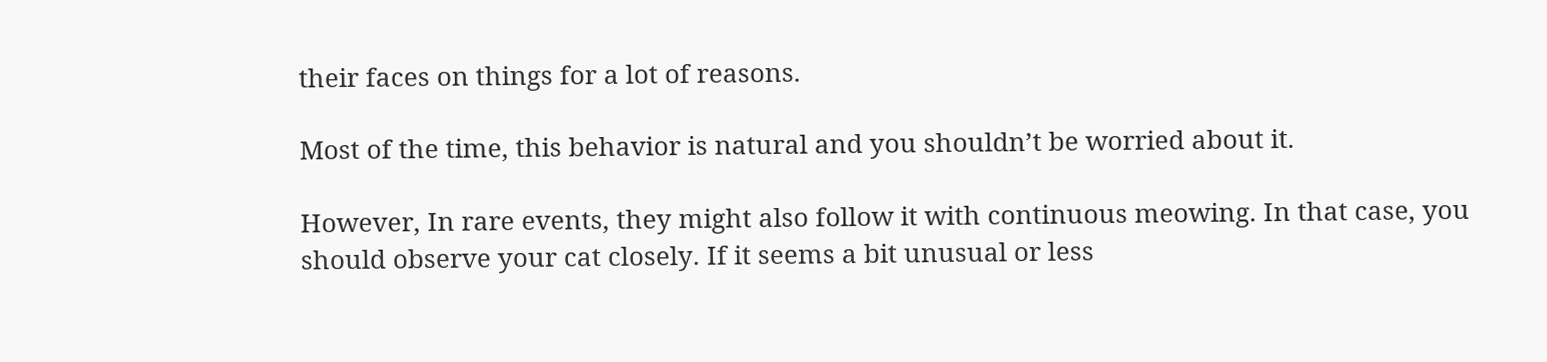their faces on things for a lot of reasons.

Most of the time, this behavior is natural and you shouldn’t be worried about it.

However, In rare events, they might also follow it with continuous meowing. In that case, you should observe your cat closely. If it seems a bit unusual or less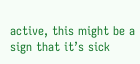active, this might be a sign that it’s sick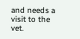and needs a visit to the vet.